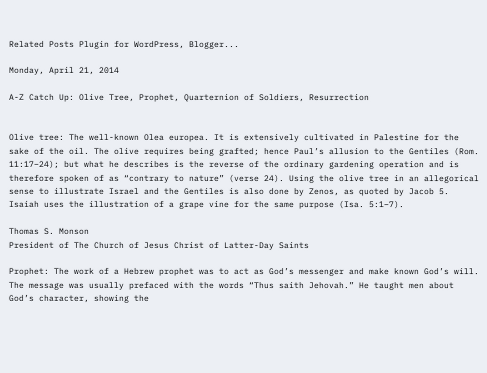Related Posts Plugin for WordPress, Blogger...

Monday, April 21, 2014

A-Z Catch Up: Olive Tree, Prophet, Quarternion of Soldiers, Resurrection


Olive tree: The well-known Olea europea. It is extensively cultivated in Palestine for the sake of the oil. The olive requires being grafted; hence Paul’s allusion to the Gentiles (Rom. 11:17–24); but what he describes is the reverse of the ordinary gardening operation and is therefore spoken of as “contrary to nature” (verse 24). Using the olive tree in an allegorical sense to illustrate Israel and the Gentiles is also done by Zenos, as quoted by Jacob 5. Isaiah uses the illustration of a grape vine for the same purpose (Isa. 5:1–7).

Thomas S. Monson
President of The Church of Jesus Christ of Latter-Day Saints

Prophet: The work of a Hebrew prophet was to act as God’s messenger and make known God’s will. The message was usually prefaced with the words “Thus saith Jehovah.” He taught men about God’s character, showing the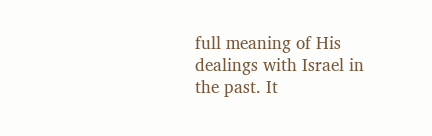full meaning of His dealings with Israel in the past. It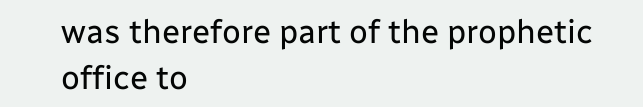was therefore part of the prophetic office to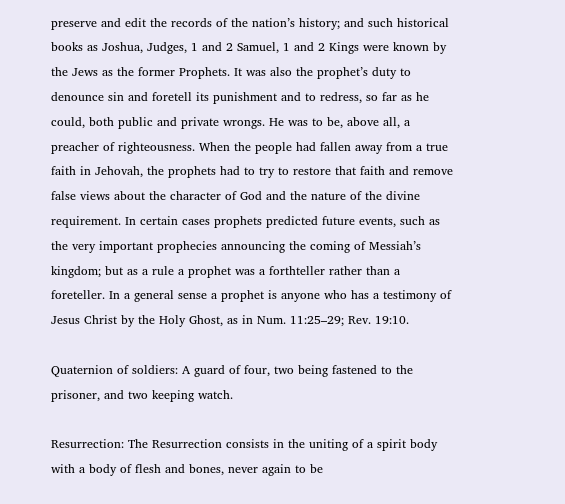preserve and edit the records of the nation’s history; and such historical books as Joshua, Judges, 1 and 2 Samuel, 1 and 2 Kings were known by the Jews as the former Prophets. It was also the prophet’s duty to denounce sin and foretell its punishment and to redress, so far as he could, both public and private wrongs. He was to be, above all, a preacher of righteousness. When the people had fallen away from a true faith in Jehovah, the prophets had to try to restore that faith and remove false views about the character of God and the nature of the divine requirement. In certain cases prophets predicted future events, such as the very important prophecies announcing the coming of Messiah’s kingdom; but as a rule a prophet was a forthteller rather than a foreteller. In a general sense a prophet is anyone who has a testimony of Jesus Christ by the Holy Ghost, as in Num. 11:25–29; Rev. 19:10.

Quaternion of soldiers: A guard of four, two being fastened to the prisoner, and two keeping watch.

Resurrection: The Resurrection consists in the uniting of a spirit body with a body of flesh and bones, never again to be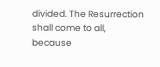divided. The Resurrection shall come to all, because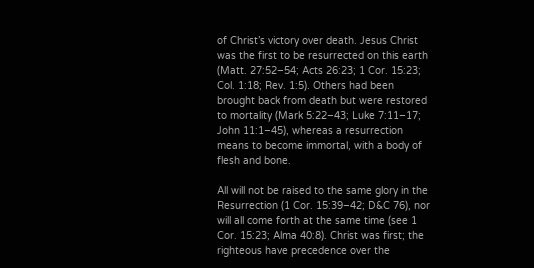of Christ’s victory over death. Jesus Christ was the first to be resurrected on this earth (Matt. 27:52–54; Acts 26:23; 1 Cor. 15:23; Col. 1:18; Rev. 1:5). Others had been brought back from death but were restored to mortality (Mark 5:22–43; Luke 7:11–17; John 11:1–45), whereas a resurrection means to become immortal, with a body of flesh and bone.

All will not be raised to the same glory in the Resurrection (1 Cor. 15:39–42; D&C 76), nor will all come forth at the same time (see 1 Cor. 15:23; Alma 40:8). Christ was first; the righteous have precedence over the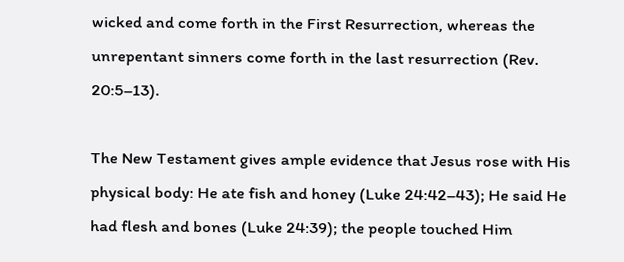wicked and come forth in the First Resurrection, whereas the unrepentant sinners come forth in the last resurrection (Rev. 20:5–13).

The New Testament gives ample evidence that Jesus rose with His physical body: He ate fish and honey (Luke 24:42–43); He said He had flesh and bones (Luke 24:39); the people touched Him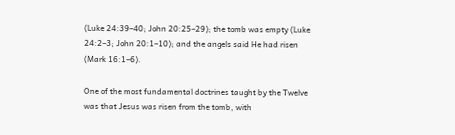(Luke 24:39–40; John 20:25–29); the tomb was empty (Luke 24:2–3; John 20:1–10); and the angels said He had risen (Mark 16:1–6).

One of the most fundamental doctrines taught by the Twelve was that Jesus was risen from the tomb, with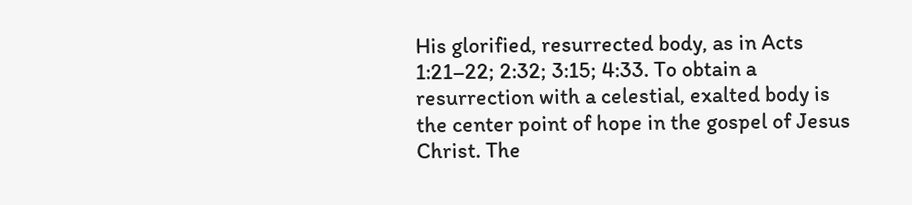His glorified, resurrected body, as in Acts 1:21–22; 2:32; 3:15; 4:33. To obtain a resurrection with a celestial, exalted body is the center point of hope in the gospel of Jesus Christ. The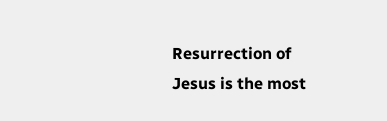Resurrection of Jesus is the most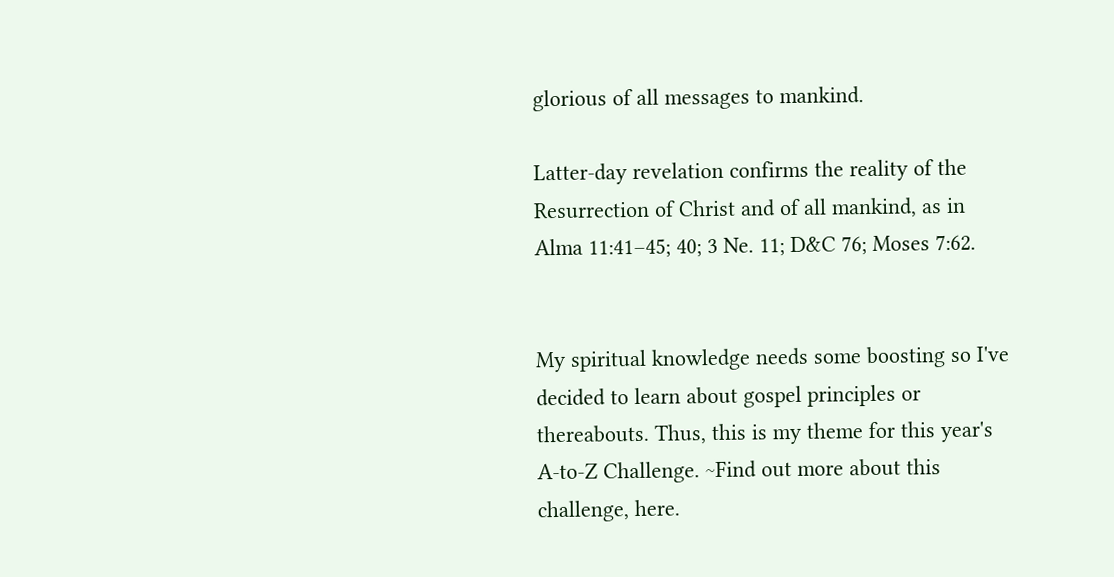glorious of all messages to mankind.

Latter-day revelation confirms the reality of the Resurrection of Christ and of all mankind, as in Alma 11:41–45; 40; 3 Ne. 11; D&C 76; Moses 7:62.


My spiritual knowledge needs some boosting so I've decided to learn about gospel principles or thereabouts. Thus, this is my theme for this year's A-to-Z Challenge. ~Find out more about this challenge, here.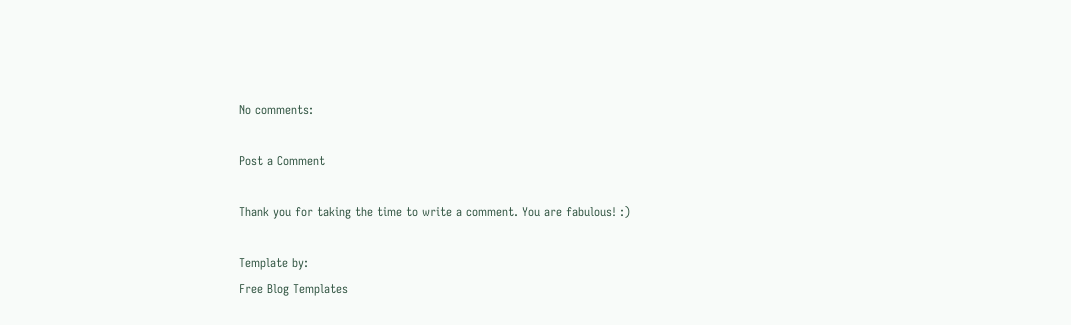No comments:

Post a Comment

Thank you for taking the time to write a comment. You are fabulous! :)

Template by:
Free Blog Templates